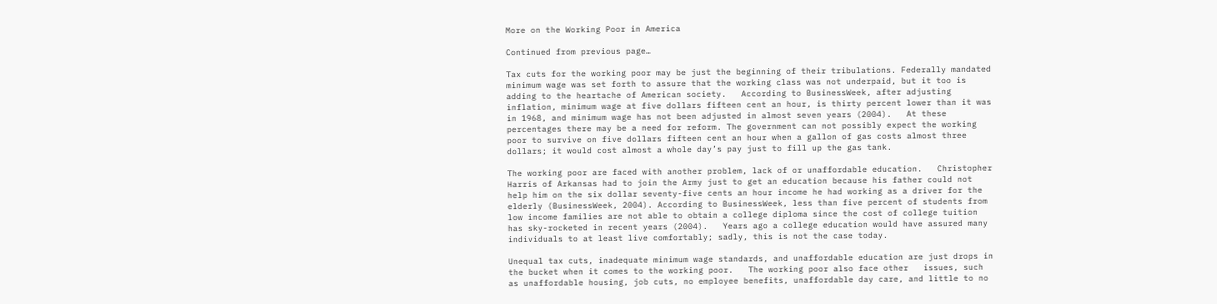More on the Working Poor in America

Continued from previous page…

Tax cuts for the working poor may be just the beginning of their tribulations. Federally mandated minimum wage was set forth to assure that the working class was not underpaid, but it too is adding to the heartache of American society.   According to BusinessWeek, after adjusting inflation, minimum wage at five dollars fifteen cent an hour, is thirty percent lower than it was in 1968, and minimum wage has not been adjusted in almost seven years (2004).   At these percentages there may be a need for reform. The government can not possibly expect the working poor to survive on five dollars fifteen cent an hour when a gallon of gas costs almost three dollars; it would cost almost a whole day’s pay just to fill up the gas tank.

The working poor are faced with another problem, lack of or unaffordable education.   Christopher Harris of Arkansas had to join the Army just to get an education because his father could not help him on the six dollar seventy-five cents an hour income he had working as a driver for the elderly (BusinessWeek, 2004). According to BusinessWeek, less than five percent of students from low income families are not able to obtain a college diploma since the cost of college tuition has sky-rocketed in recent years (2004).   Years ago a college education would have assured many individuals to at least live comfortably; sadly, this is not the case today.

Unequal tax cuts, inadequate minimum wage standards, and unaffordable education are just drops in the bucket when it comes to the working poor.   The working poor also face other   issues, such as unaffordable housing, job cuts, no employee benefits, unaffordable day care, and little to no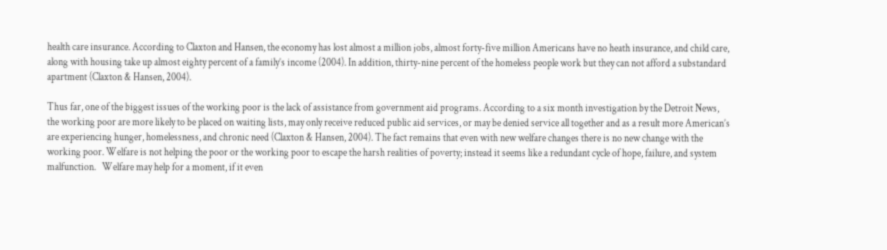health care insurance. According to Claxton and Hansen, the economy has lost almost a million jobs, almost forty-five million Americans have no heath insurance, and child care, along with housing take up almost eighty percent of a family’s income (2004). In addition, thirty-nine percent of the homeless people work but they can not afford a substandard apartment (Claxton & Hansen, 2004).

Thus far, one of the biggest issues of the working poor is the lack of assistance from government aid programs. According to a six month investigation by the Detroit News, the working poor are more likely to be placed on waiting lists, may only receive reduced public aid services, or may be denied service all together and as a result more American’s are experiencing hunger, homelessness, and chronic need (Claxton & Hansen, 2004). The fact remains that even with new welfare changes there is no new change with the working poor. Welfare is not helping the poor or the working poor to escape the harsh realities of poverty; instead it seems like a redundant cycle of hope, failure, and system malfunction.   Welfare may help for a moment, if it even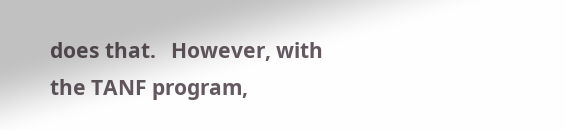does that.   However, with the TANF program,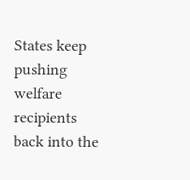States keep pushing welfare recipients back into the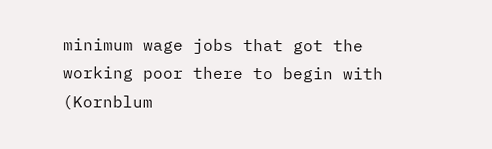minimum wage jobs that got the working poor there to begin with (Kornblum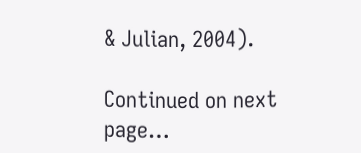& Julian, 2004).

Continued on next page…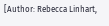[Author: Rebecca Linhart,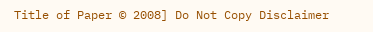Title of Paper © 2008] Do Not Copy Disclaimer